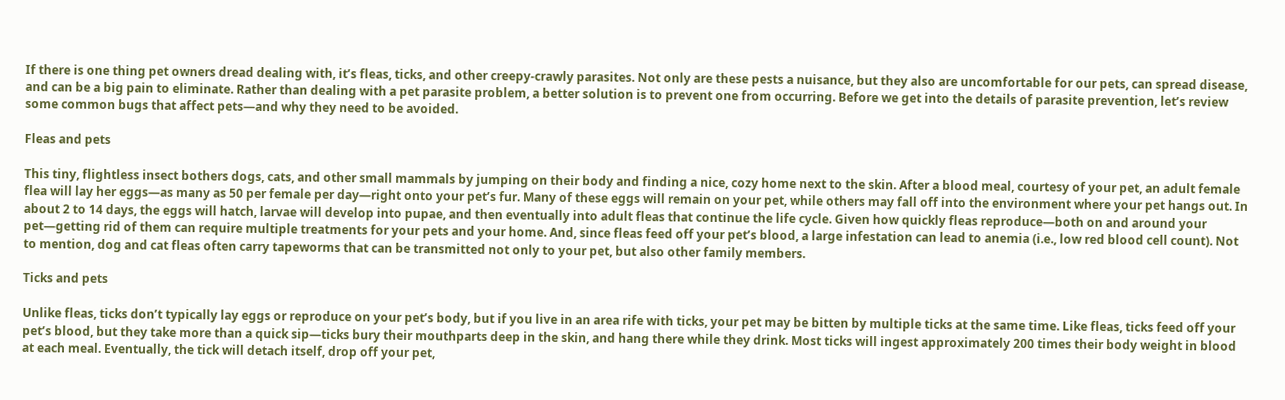If there is one thing pet owners dread dealing with, it’s fleas, ticks, and other creepy-crawly parasites. Not only are these pests a nuisance, but they also are uncomfortable for our pets, can spread disease, and can be a big pain to eliminate. Rather than dealing with a pet parasite problem, a better solution is to prevent one from occurring. Before we get into the details of parasite prevention, let’s review some common bugs that affect pets—and why they need to be avoided.

Fleas and pets

This tiny, flightless insect bothers dogs, cats, and other small mammals by jumping on their body and finding a nice, cozy home next to the skin. After a blood meal, courtesy of your pet, an adult female flea will lay her eggs—as many as 50 per female per day—right onto your pet’s fur. Many of these eggs will remain on your pet, while others may fall off into the environment where your pet hangs out. In about 2 to 14 days, the eggs will hatch, larvae will develop into pupae, and then eventually into adult fleas that continue the life cycle. Given how quickly fleas reproduce—both on and around your pet—getting rid of them can require multiple treatments for your pets and your home. And, since fleas feed off your pet’s blood, a large infestation can lead to anemia (i.e., low red blood cell count). Not to mention, dog and cat fleas often carry tapeworms that can be transmitted not only to your pet, but also other family members.

Ticks and pets

Unlike fleas, ticks don’t typically lay eggs or reproduce on your pet’s body, but if you live in an area rife with ticks, your pet may be bitten by multiple ticks at the same time. Like fleas, ticks feed off your pet’s blood, but they take more than a quick sip—ticks bury their mouthparts deep in the skin, and hang there while they drink. Most ticks will ingest approximately 200 times their body weight in blood at each meal. Eventually, the tick will detach itself, drop off your pet,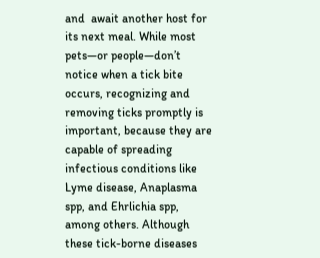and  await another host for its next meal. While most pets—or people—don’t notice when a tick bite occurs, recognizing and removing ticks promptly is important, because they are capable of spreading infectious conditions like Lyme disease, Anaplasma spp, and Ehrlichia spp, among others. Although these tick-borne diseases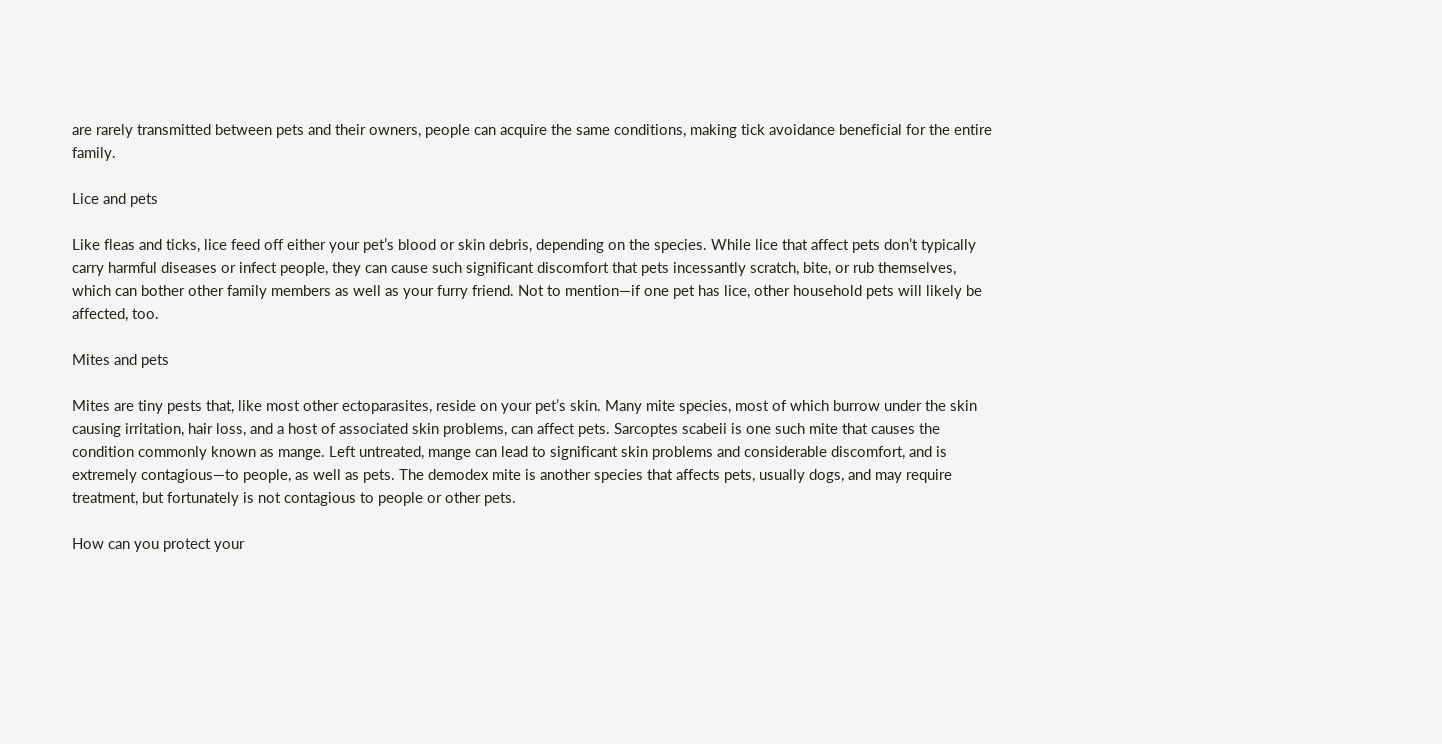are rarely transmitted between pets and their owners, people can acquire the same conditions, making tick avoidance beneficial for the entire family.

Lice and pets

Like fleas and ticks, lice feed off either your pet’s blood or skin debris, depending on the species. While lice that affect pets don’t typically carry harmful diseases or infect people, they can cause such significant discomfort that pets incessantly scratch, bite, or rub themselves, which can bother other family members as well as your furry friend. Not to mention—if one pet has lice, other household pets will likely be affected, too.

Mites and pets

Mites are tiny pests that, like most other ectoparasites, reside on your pet’s skin. Many mite species, most of which burrow under the skin causing irritation, hair loss, and a host of associated skin problems, can affect pets. Sarcoptes scabeii is one such mite that causes the condition commonly known as mange. Left untreated, mange can lead to significant skin problems and considerable discomfort, and is extremely contagious—to people, as well as pets. The demodex mite is another species that affects pets, usually dogs, and may require treatment, but fortunately is not contagious to people or other pets.

How can you protect your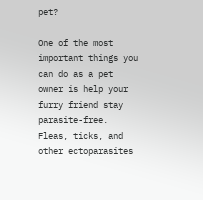pet?

One of the most important things you can do as a pet owner is help your furry friend stay parasite-free. Fleas, ticks, and other ectoparasites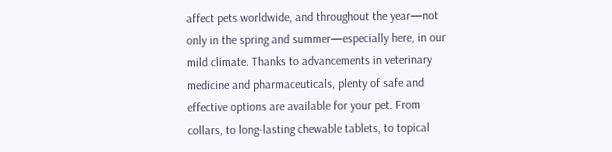affect pets worldwide, and throughout the year—not only in the spring and summer—especially here, in our mild climate. Thanks to advancements in veterinary medicine and pharmaceuticals, plenty of safe and effective options are available for your pet. From collars, to long-lasting chewable tablets, to topical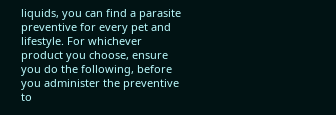liquids, you can find a parasite preventive for every pet and lifestyle. For whichever product you choose, ensure you do the following, before you administer the preventive to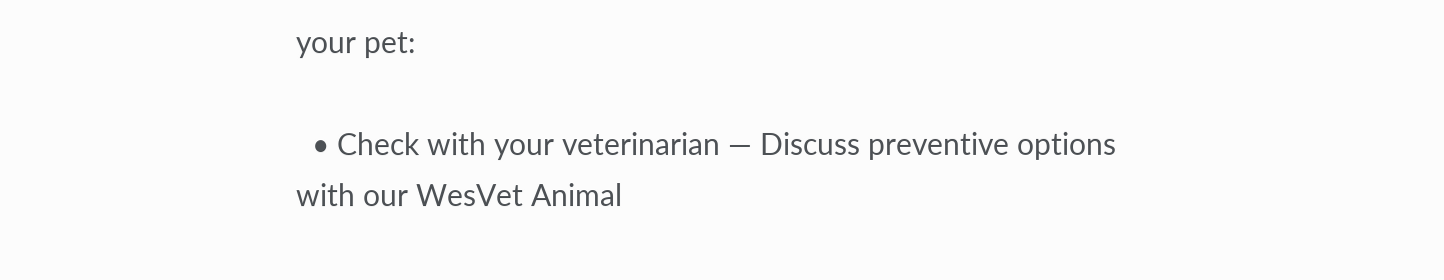your pet:

  • Check with your veterinarian — Discuss preventive options with our WesVet Animal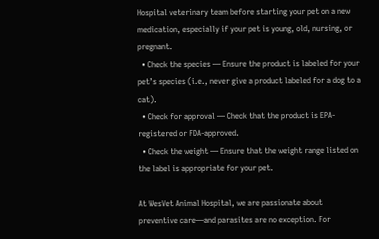Hospital veterinary team before starting your pet on a new medication, especially if your pet is young, old, nursing, or pregnant.
  • Check the species — Ensure the product is labeled for your pet’s species (i.e., never give a product labeled for a dog to a cat).
  • Check for approval — Check that the product is EPA-registered or FDA-approved.
  • Check the weight — Ensure that the weight range listed on the label is appropriate for your pet.

At WesVet Animal Hospital, we are passionate about preventive care—and parasites are no exception. For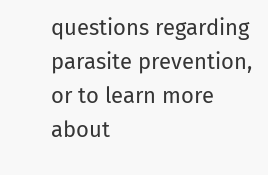questions regarding parasite prevention, or to learn more about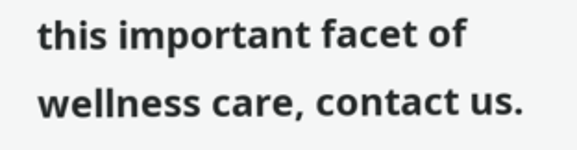this important facet of wellness care, contact us.